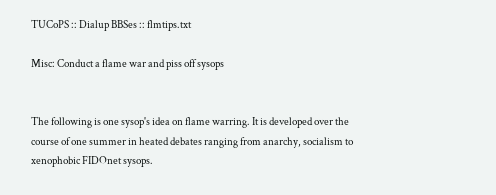TUCoPS :: Dialup BBSes :: flmtips.txt

Misc: Conduct a flame war and piss off sysops


The following is one sysop's idea on flame warring. It is developed over the
course of one summer in heated debates ranging from anarchy, socialism to
xenophobic FIDOnet sysops.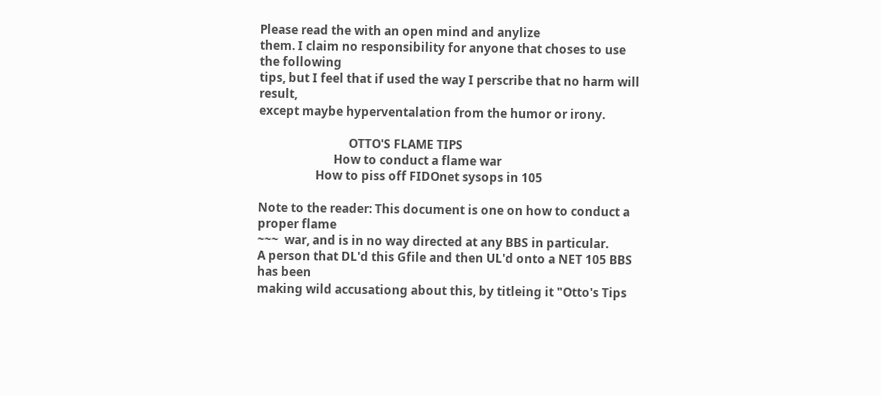Please read the with an open mind and anylize
them. I claim no responsibility for anyone that choses to use the following
tips, but I feel that if used the way I perscribe that no harm will result,
except maybe hyperventalation from the humor or irony.

                              OTTO'S FLAME TIPS
                         How to conduct a flame war
                   How to piss off FIDOnet sysops in 105

Note to the reader: This document is one on how to conduct a proper flame
~~~  war, and is in no way directed at any BBS in particular.
A person that DL'd this Gfile and then UL'd onto a NET 105 BBS has been
making wild accusationg about this, by titleing it "Otto's Tips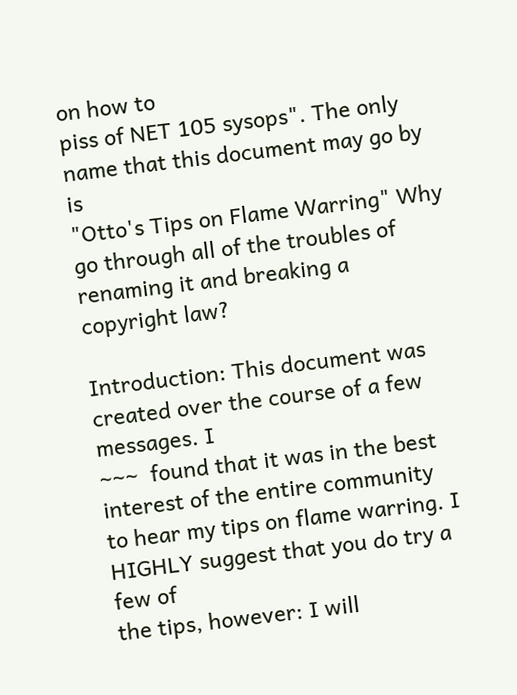on how to
piss of NET 105 sysops". The only name that this document may go by is
"Otto's Tips on Flame Warring" Why go through all of the troubles of
renaming it and breaking a copyright law?

Introduction: This document was created over the course of a few messages. I
~~~  found that it was in the best interest of the entire community
to hear my tips on flame warring. I HIGHLY suggest that you do try a few of
the tips, however: I will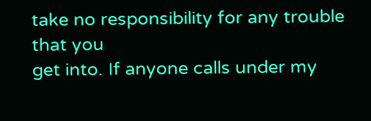take no responsibility for any trouble that you
get into. If anyone calls under my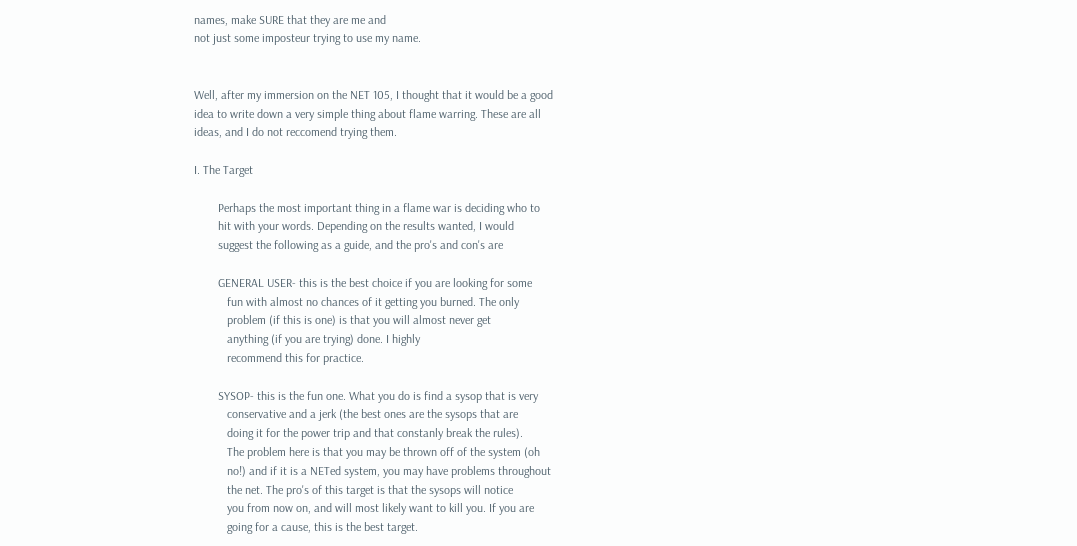names, make SURE that they are me and
not just some imposteur trying to use my name.


Well, after my immersion on the NET 105, I thought that it would be a good
idea to write down a very simple thing about flame warring. These are all
ideas, and I do not reccomend trying them.

I. The Target

        Perhaps the most important thing in a flame war is deciding who to
        hit with your words. Depending on the results wanted, I would
        suggest the following as a guide, and the pro's and con's are

        GENERAL USER- this is the best choice if you are looking for some
           fun with almost no chances of it getting you burned. The only
           problem (if this is one) is that you will almost never get
           anything (if you are trying) done. I highly
           recommend this for practice.

        SYSOP- this is the fun one. What you do is find a sysop that is very
           conservative and a jerk (the best ones are the sysops that are
           doing it for the power trip and that constanly break the rules).
           The problem here is that you may be thrown off of the system (oh
           no!) and if it is a NETed system, you may have problems throughout
           the net. The pro's of this target is that the sysops will notice
           you from now on, and will most likely want to kill you. If you are
           going for a cause, this is the best target.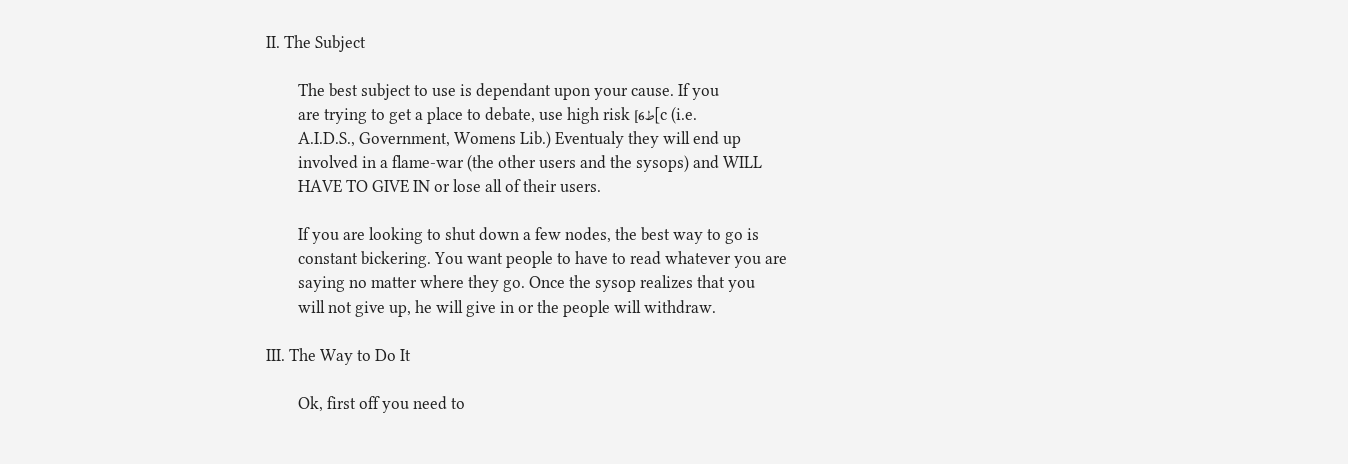II. The Subject

        The best subject to use is dependant upon your cause. If you
        are trying to get a place to debate, use high risk [ط6[c (i.e.
        A.I.D.S., Government, Womens Lib.) Eventualy they will end up
        involved in a flame-war (the other users and the sysops) and WILL
        HAVE TO GIVE IN or lose all of their users.

        If you are looking to shut down a few nodes, the best way to go is
        constant bickering. You want people to have to read whatever you are
        saying no matter where they go. Once the sysop realizes that you
        will not give up, he will give in or the people will withdraw.

III. The Way to Do It

        Ok, first off you need to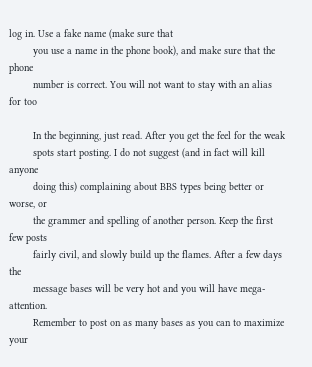log in. Use a fake name (make sure that
        you use a name in the phone book), and make sure that the phone
        number is correct. You will not want to stay with an alias for too

        In the beginning, just read. After you get the feel for the weak
        spots start posting. I do not suggest (and in fact will kill anyone
        doing this) complaining about BBS types being better or worse, or
        the grammer and spelling of another person. Keep the first few posts
        fairly civil, and slowly build up the flames. After a few days the
        message bases will be very hot and you will have mega-attention.
        Remember to post on as many bases as you can to maximize your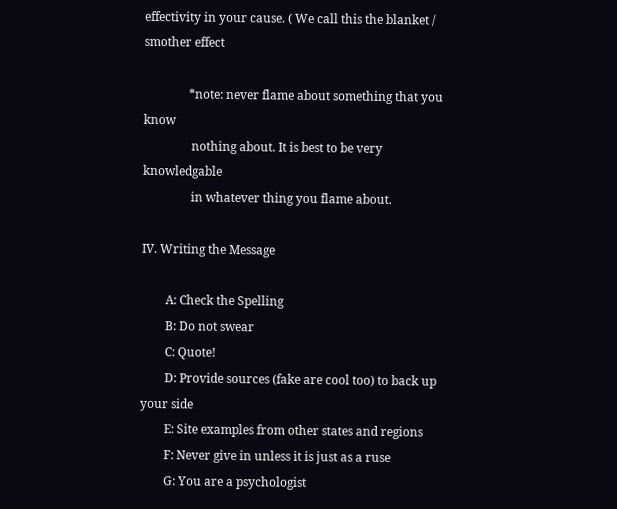effectivity in your cause. ( We call this the blanket / smother effect

               *note: never flame about something that you know
                nothing about. It is best to be very knowledgable
                in whatever thing you flame about.

IV. Writing the Message

        A: Check the Spelling
        B: Do not swear
        C: Quote!
        D: Provide sources (fake are cool too) to back up your side
        E: Site examples from other states and regions
        F: Never give in unless it is just as a ruse
        G: You are a psychologist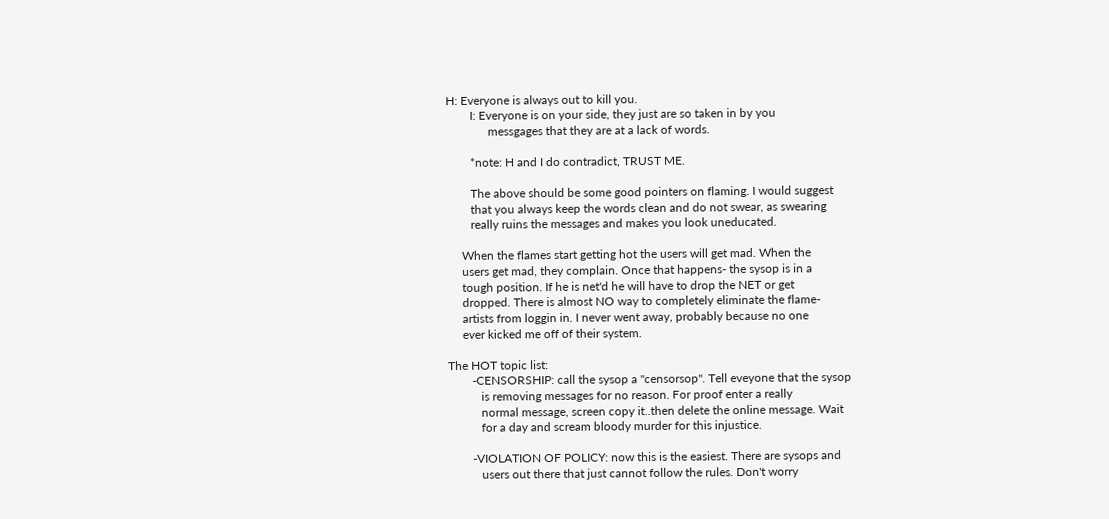H: Everyone is always out to kill you.
        I: Everyone is on your side, they just are so taken in by you
              messgages that they are at a lack of words.

        *note: H and I do contradict, TRUST ME.

        The above should be some good pointers on flaming. I would suggest
        that you always keep the words clean and do not swear, as swearing
        really ruins the messages and makes you look uneducated.

     When the flames start getting hot the users will get mad. When the
     users get mad, they complain. Once that happens- the sysop is in a
     tough position. If he is net'd he will have to drop the NET or get
     dropped. There is almost NO way to completely eliminate the flame-
     artists from loggin in. I never went away, probably because no one
     ever kicked me off of their system.

The HOT topic list:
        -CENSORSHIP: call the sysop a "censorsop". Tell eveyone that the sysop
           is removing messages for no reason. For proof enter a really
           normal message, screen copy it..then delete the online message. Wait
           for a day and scream bloody murder for this injustice.

        -VIOLATION OF POLICY: now this is the easiest. There are sysops and
           users out there that just cannot follow the rules. Don't worry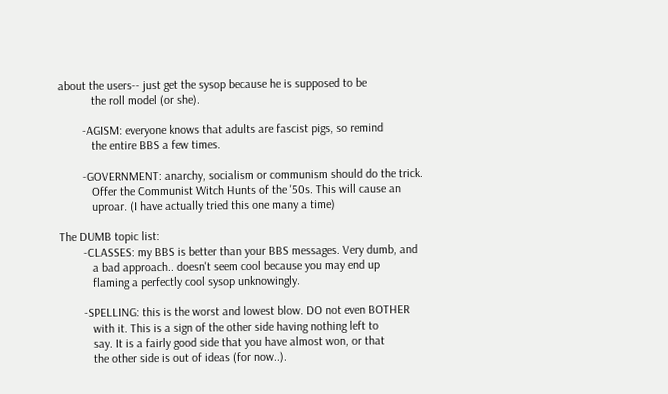about the users-- just get the sysop because he is supposed to be
           the roll model (or she).

        -AGISM: everyone knows that adults are fascist pigs, so remind
           the entire BBS a few times.

        -GOVERNMENT: anarchy, socialism or communism should do the trick.
           Offer the Communist Witch Hunts of the '50s. This will cause an
           uproar. (I have actually tried this one many a time)

The DUMB topic list:
        -CLASSES: my BBS is better than your BBS messages. Very dumb, and
           a bad approach.. doesn't seem cool because you may end up
           flaming a perfectly cool sysop unknowingly.

        -SPELLING: this is the worst and lowest blow. DO not even BOTHER
           with it. This is a sign of the other side having nothing left to
           say. It is a fairly good side that you have almost won, or that
           the other side is out of ideas (for now..).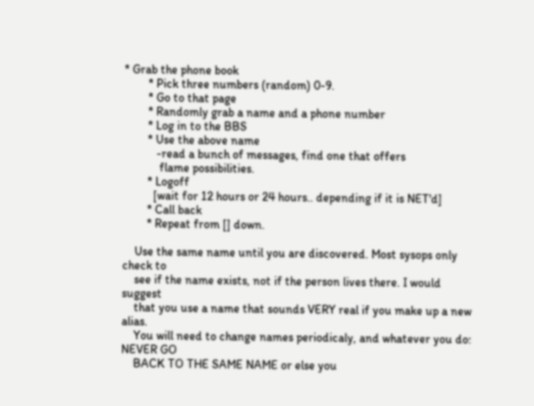* Grab the phone book
        * Pick three numbers (random) 0-9.
        * Go to that page
        * Randomly grab a name and a phone number
        * Log in to the BBS
        * Use the above name
           -read a bunch of messages, find one that offers
            flame possibilities.
        * Logoff
          [wait for 12 hours or 24 hours.. depending if it is NET'd]
        * Call back
        * Repeat from [] down.

    Use the same name until you are discovered. Most sysops only check to
    see if the name exists, not if the person lives there. I would suggest
    that you use a name that sounds VERY real if you make up a new alias.
    You will need to change names periodicaly, and whatever you do: NEVER GO
    BACK TO THE SAME NAME or else you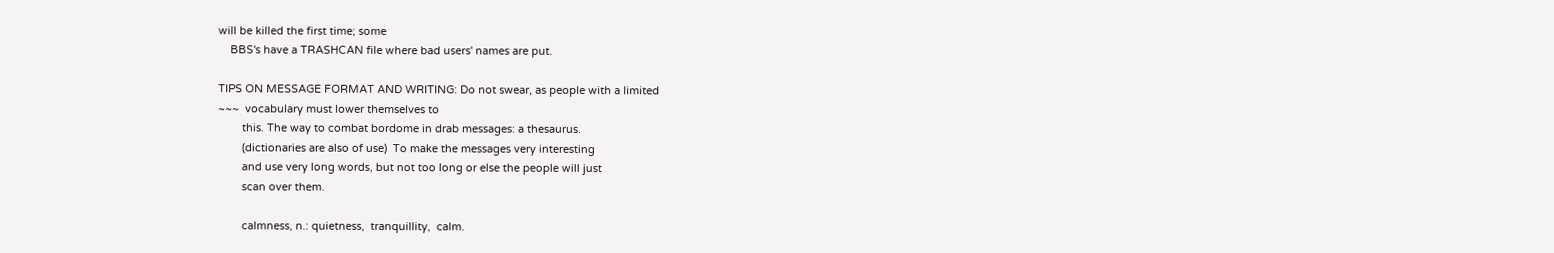will be killed the first time; some
    BBS's have a TRASHCAN file where bad users' names are put.

TIPS ON MESSAGE FORMAT AND WRITING: Do not swear, as people with a limited
~~~  vocabulary must lower themselves to
        this. The way to combat bordome in drab messages: a thesaurus.
        (dictionaries are also of use)  To make the messages very interesting
        and use very long words, but not too long or else the people will just
        scan over them.

        calmness, n.: quietness,  tranquillity,  calm.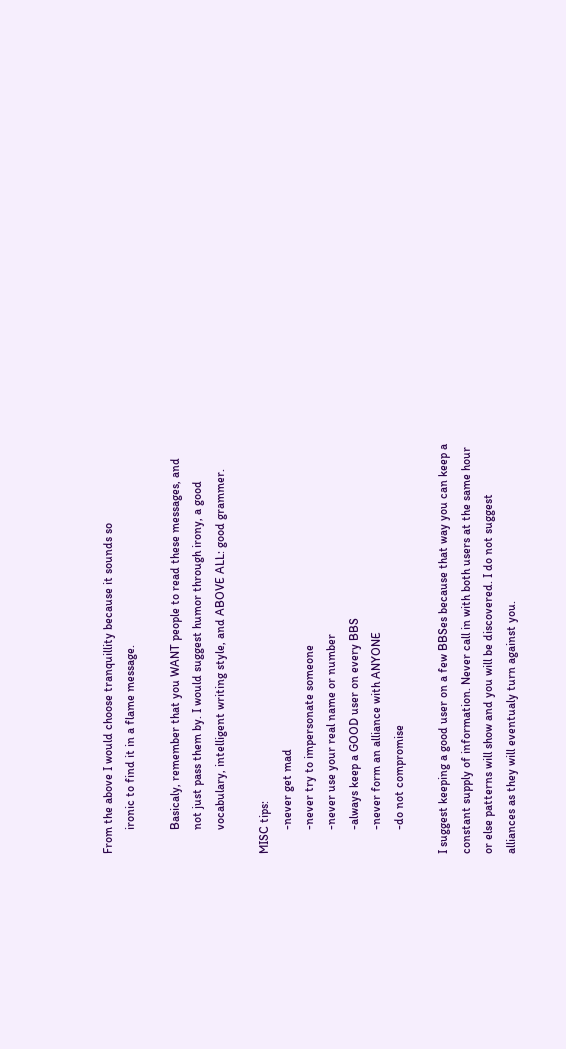From the above I would choose tranquillity because it sounds so
        ironic to find it in a flame message.

        Basicaly, remember that you WANT people to read these messages, and
        not just pass them by. I would suggest humor through irony, a good
        vocabulary, intelligent writing style, and ABOVE ALL: good grammer.

MISC tips:
        -never get mad
        -never try to impersonate someone
        -never use your real name or number
        -always keep a GOOD user on every BBS
        -never form an alliance with ANYONE
        -do not compromise

I suggest keeping a good user on a few BBSes because that way you can keep a
constant supply of information. Never call in with both users at the same hour
or else patterns will show and you will be discovered. I do not suggest
alliances as they will eventualy turn against you.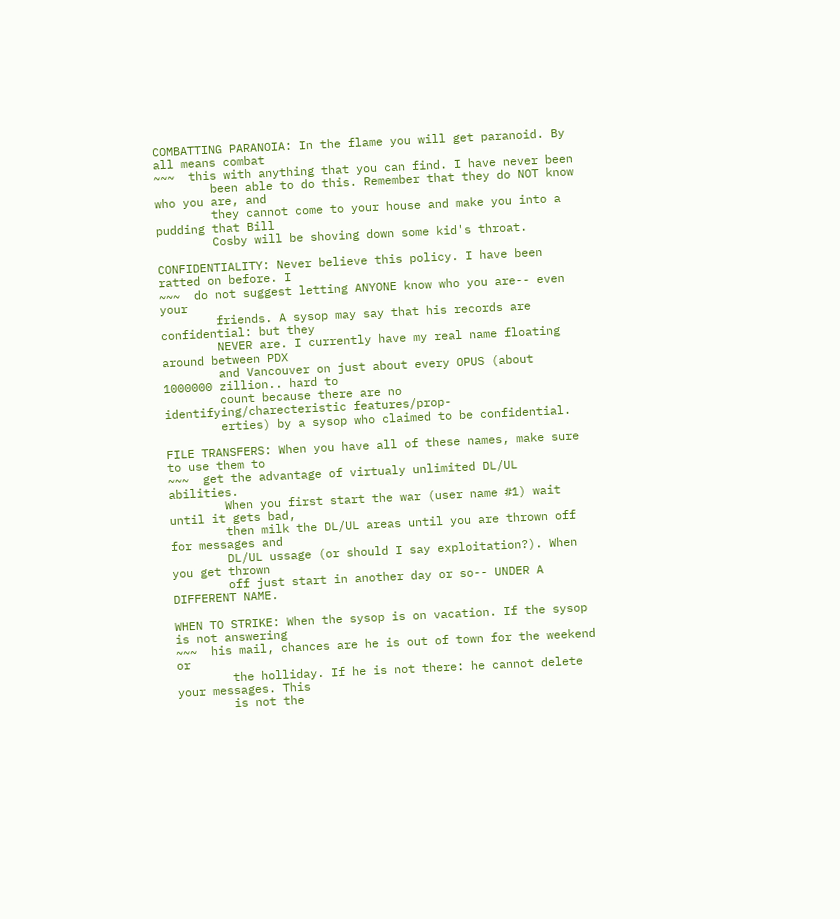COMBATTING PARANOIA: In the flame you will get paranoid. By all means combat
~~~  this with anything that you can find. I have never been
        been able to do this. Remember that they do NOT know who you are, and
        they cannot come to your house and make you into a pudding that Bill
        Cosby will be shoving down some kid's throat.

CONFIDENTIALITY: Never believe this policy. I have been ratted on before. I
~~~  do not suggest letting ANYONE know who you are-- even your
        friends. A sysop may say that his records are confidential: but they
        NEVER are. I currently have my real name floating around between PDX
        and Vancouver on just about every OPUS (about 1000000 zillion.. hard to
        count because there are no identifying/charecteristic features/prop-
        erties) by a sysop who claimed to be confidential.

FILE TRANSFERS: When you have all of these names, make sure to use them to
~~~  get the advantage of virtualy unlimited DL/UL abilities.
        When you first start the war (user name #1) wait until it gets bad,
        then milk the DL/UL areas until you are thrown off for messages and
        DL/UL ussage (or should I say exploitation?). When you get thrown
        off just start in another day or so-- UNDER A DIFFERENT NAME.

WHEN TO STRIKE: When the sysop is on vacation. If the sysop is not answering
~~~  his mail, chances are he is out of town for the weekend or
        the holliday. If he is not there: he cannot delete your messages. This
        is not the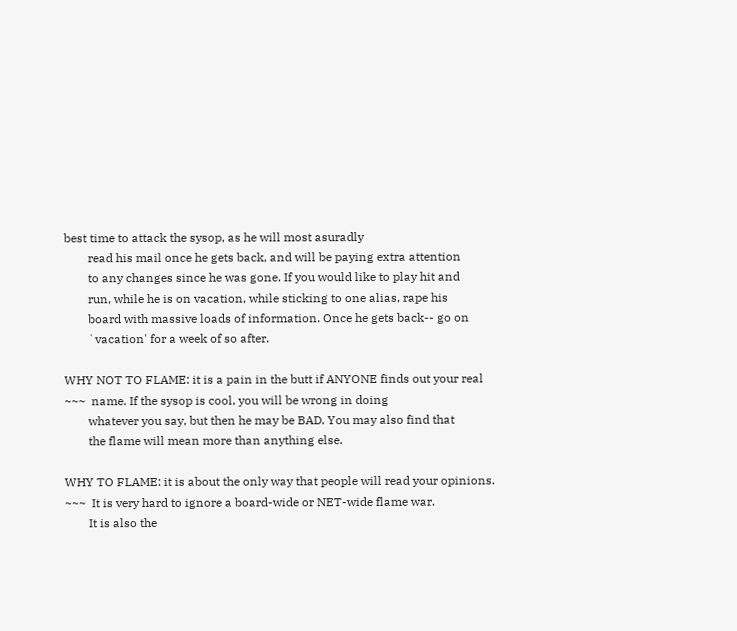best time to attack the sysop, as he will most asuradly
        read his mail once he gets back, and will be paying extra attention
        to any changes since he was gone. If you would like to play hit and
        run, while he is on vacation, while sticking to one alias, rape his
        board with massive loads of information. Once he gets back-- go on
        `vacation' for a week of so after.

WHY NOT TO FLAME: it is a pain in the butt if ANYONE finds out your real
~~~  name. If the sysop is cool, you will be wrong in doing
        whatever you say, but then he may be BAD. You may also find that
        the flame will mean more than anything else.

WHY TO FLAME: it is about the only way that people will read your opinions.
~~~  It is very hard to ignore a board-wide or NET-wide flame war.
        It is also the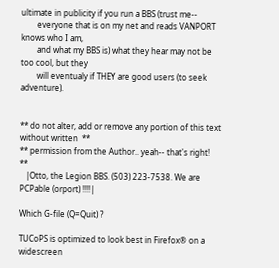ultimate in publicity if you run a BBS (trust me--
        everyone that is on my net and reads VANPORT knows who I am,
        and what my BBS is) what they hear may not be too cool, but they
        will eventualy if THEY are good users (to seek adventure).


** do not alter, add or remove any portion of this text without written  **
** permission from the Author.. yeah-- that's right!                     **
   |Otto, the Legion BBS. (503) 223-7538. We are PCPable (orport) !!!!|

Which G-file (Q=Quit) ?

TUCoPS is optimized to look best in Firefox® on a widescreen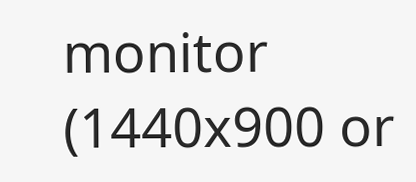monitor (1440x900 or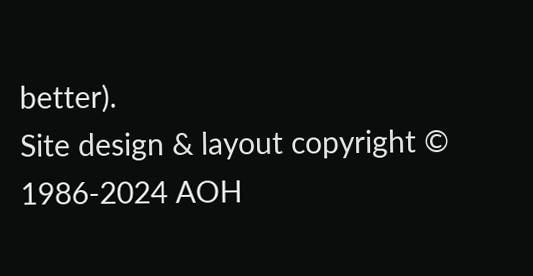better).
Site design & layout copyright © 1986-2024 AOH